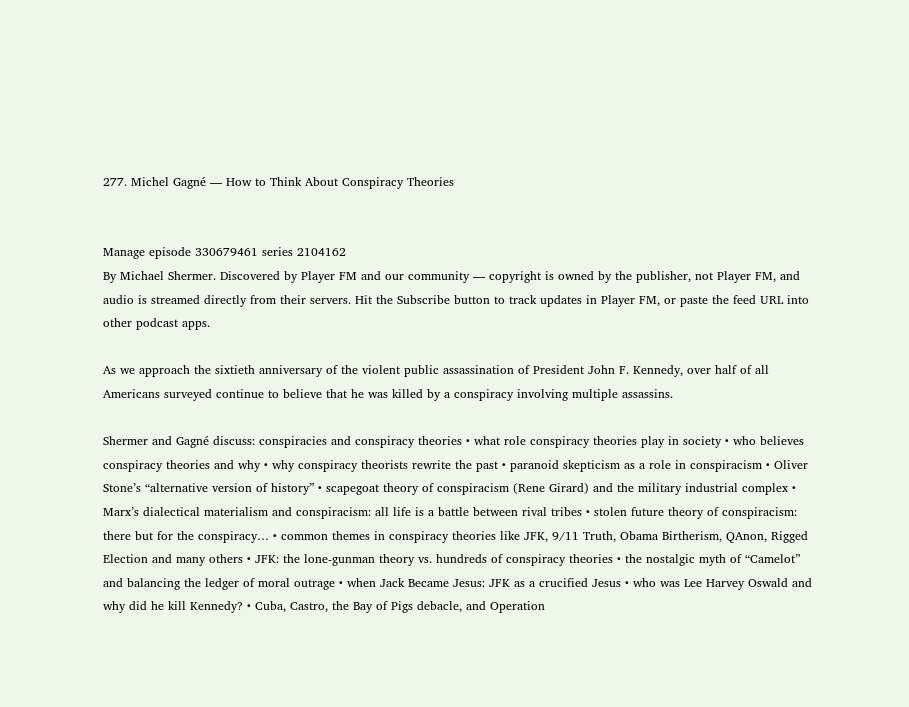277. Michel Gagné — How to Think About Conspiracy Theories


Manage episode 330679461 series 2104162
By Michael Shermer. Discovered by Player FM and our community — copyright is owned by the publisher, not Player FM, and audio is streamed directly from their servers. Hit the Subscribe button to track updates in Player FM, or paste the feed URL into other podcast apps.

As we approach the sixtieth anniversary of the violent public assassination of President John F. Kennedy, over half of all Americans surveyed continue to believe that he was killed by a conspiracy involving multiple assassins.

Shermer and Gagné discuss: conspiracies and conspiracy theories • what role conspiracy theories play in society • who believes conspiracy theories and why • why conspiracy theorists rewrite the past • paranoid skepticism as a role in conspiracism • Oliver Stone’s “alternative version of history” • scapegoat theory of conspiracism (Rene Girard) and the military industrial complex • Marx’s dialectical materialism and conspiracism: all life is a battle between rival tribes • stolen future theory of conspiracism: there but for the conspiracy… • common themes in conspiracy theories like JFK, 9/11 Truth, Obama Birtherism, QAnon, Rigged Election and many others • JFK: the lone-gunman theory vs. hundreds of conspiracy theories • the nostalgic myth of “Camelot” and balancing the ledger of moral outrage • when Jack Became Jesus: JFK as a crucified Jesus • who was Lee Harvey Oswald and why did he kill Kennedy? • Cuba, Castro, the Bay of Pigs debacle, and Operation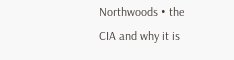Northwoods • the CIA and why it is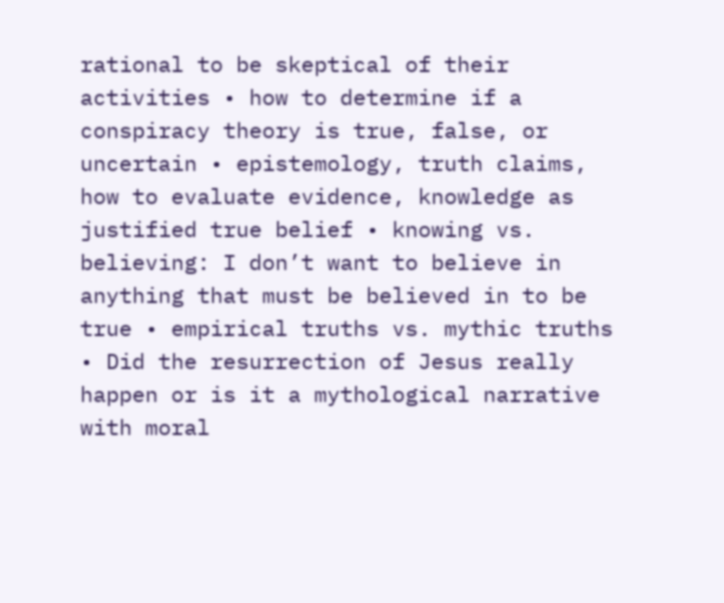rational to be skeptical of their activities • how to determine if a conspiracy theory is true, false, or uncertain • epistemology, truth claims, how to evaluate evidence, knowledge as justified true belief • knowing vs. believing: I don’t want to believe in anything that must be believed in to be true • empirical truths vs. mythic truths • Did the resurrection of Jesus really happen or is it a mythological narrative with moral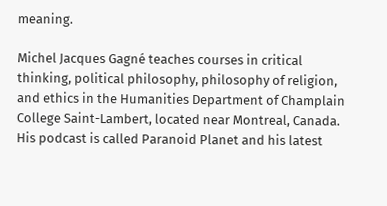meaning.

Michel Jacques Gagné teaches courses in critical thinking, political philosophy, philosophy of religion, and ethics in the Humanities Department of Champlain College Saint-Lambert, located near Montreal, Canada. His podcast is called Paranoid Planet and his latest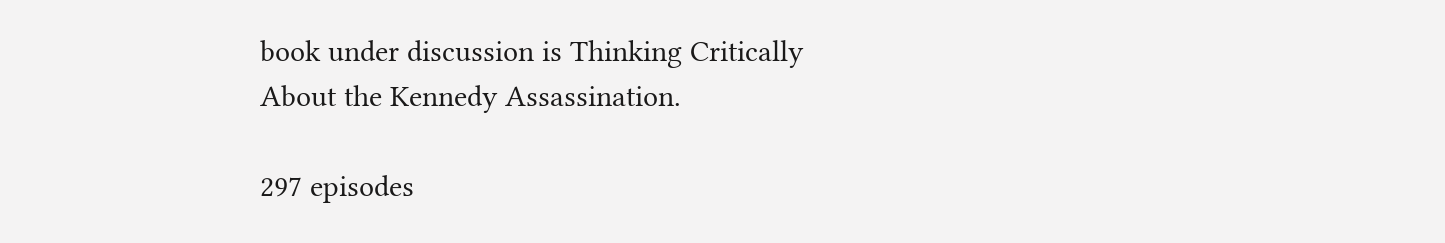book under discussion is Thinking Critically About the Kennedy Assassination.

297 episodes